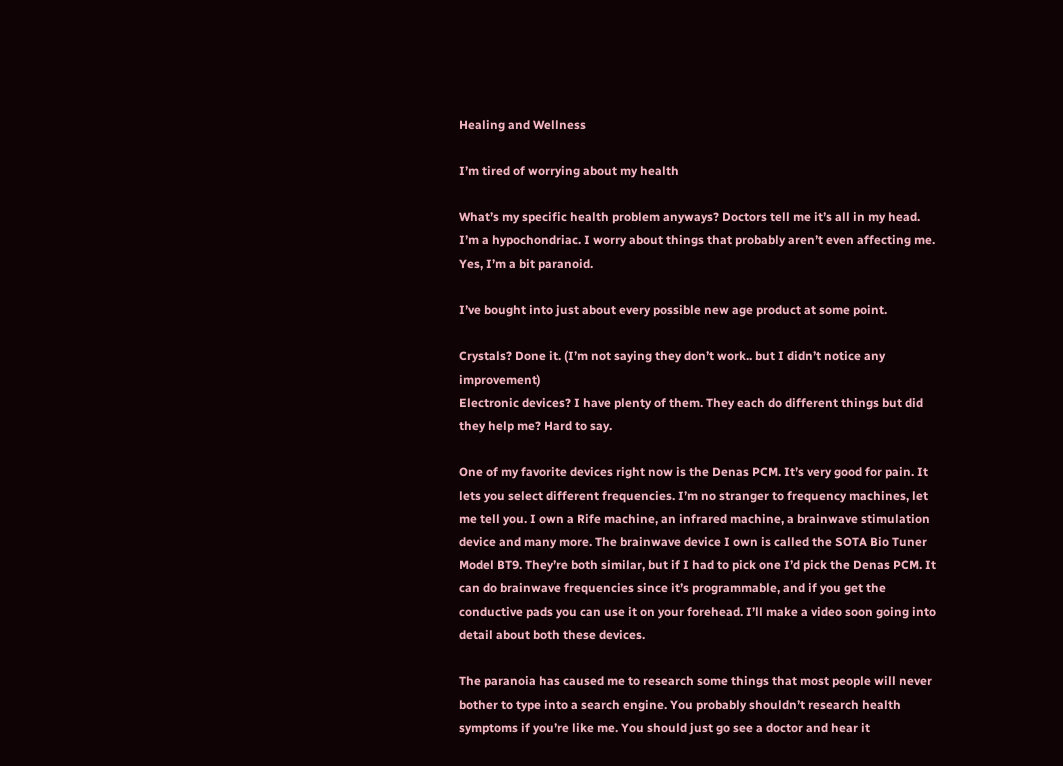Healing and Wellness

I’m tired of worrying about my health

What’s my specific health problem anyways? Doctors tell me it’s all in my head. I’m a hypochondriac. I worry about things that probably aren’t even affecting me. Yes, I’m a bit paranoid.

I’ve bought into just about every possible new age product at some point.

Crystals? Done it. (I’m not saying they don’t work.. but I didn’t notice any improvement)
Electronic devices? I have plenty of them. They each do different things but did they help me? Hard to say.

One of my favorite devices right now is the Denas PCM. It’s very good for pain. It lets you select different frequencies. I’m no stranger to frequency machines, let me tell you. I own a Rife machine, an infrared machine, a brainwave stimulation device and many more. The brainwave device I own is called the SOTA Bio Tuner Model BT9. They’re both similar, but if I had to pick one I’d pick the Denas PCM. It can do brainwave frequencies since it’s programmable, and if you get the conductive pads you can use it on your forehead. I’ll make a video soon going into detail about both these devices.

The paranoia has caused me to research some things that most people will never bother to type into a search engine. You probably shouldn’t research health symptoms if you’re like me. You should just go see a doctor and hear it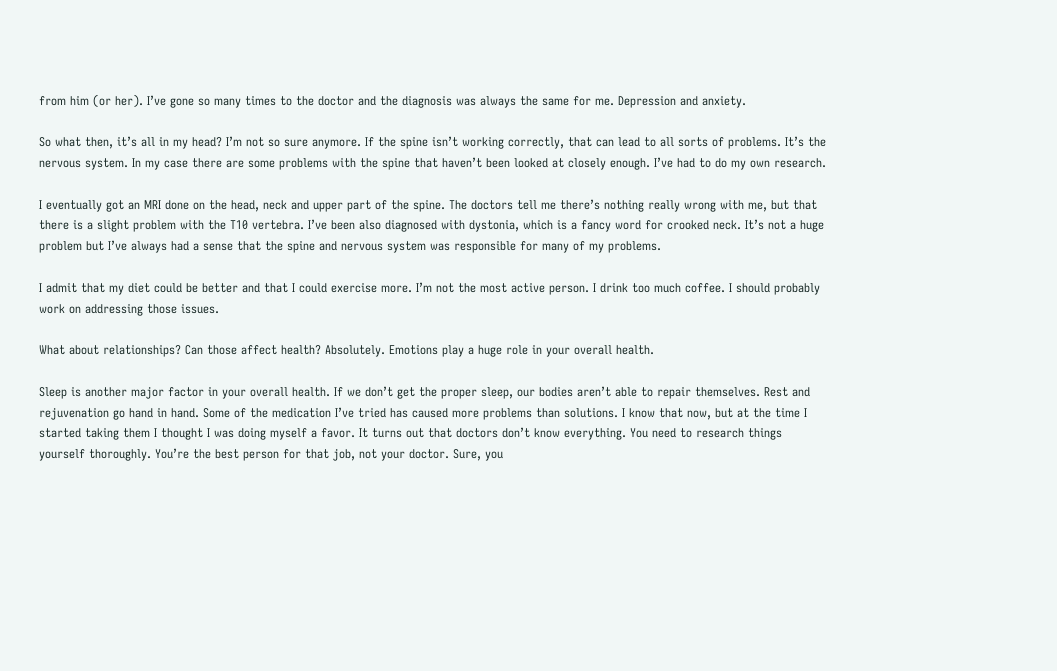from him (or her). I’ve gone so many times to the doctor and the diagnosis was always the same for me. Depression and anxiety.

So what then, it’s all in my head? I’m not so sure anymore. If the spine isn’t working correctly, that can lead to all sorts of problems. It’s the nervous system. In my case there are some problems with the spine that haven’t been looked at closely enough. I’ve had to do my own research.

I eventually got an MRI done on the head, neck and upper part of the spine. The doctors tell me there’s nothing really wrong with me, but that there is a slight problem with the T10 vertebra. I’ve been also diagnosed with dystonia, which is a fancy word for crooked neck. It’s not a huge problem but I’ve always had a sense that the spine and nervous system was responsible for many of my problems.

I admit that my diet could be better and that I could exercise more. I’m not the most active person. I drink too much coffee. I should probably work on addressing those issues.

What about relationships? Can those affect health? Absolutely. Emotions play a huge role in your overall health.

Sleep is another major factor in your overall health. If we don’t get the proper sleep, our bodies aren’t able to repair themselves. Rest and rejuvenation go hand in hand. Some of the medication I’ve tried has caused more problems than solutions. I know that now, but at the time I started taking them I thought I was doing myself a favor. It turns out that doctors don’t know everything. You need to research things yourself thoroughly. You’re the best person for that job, not your doctor. Sure, you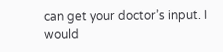can get your doctor’s input. I would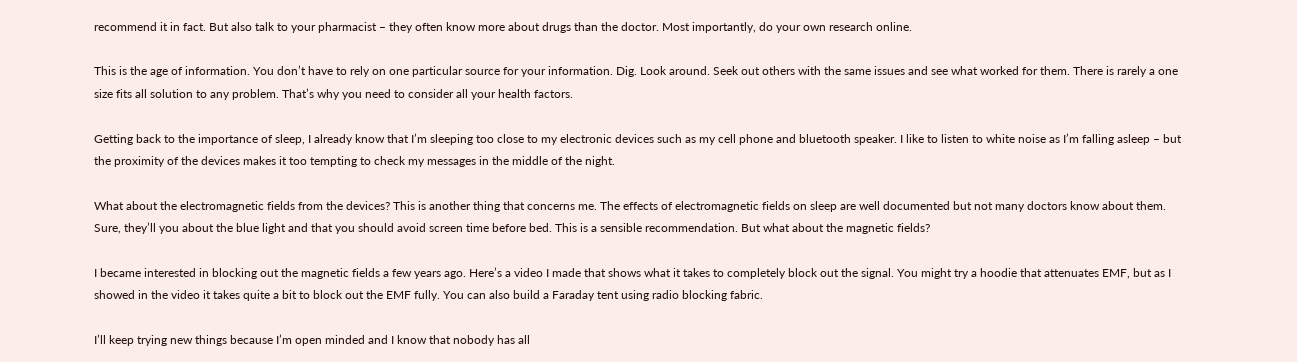recommend it in fact. But also talk to your pharmacist – they often know more about drugs than the doctor. Most importantly, do your own research online.

This is the age of information. You don’t have to rely on one particular source for your information. Dig. Look around. Seek out others with the same issues and see what worked for them. There is rarely a one size fits all solution to any problem. That’s why you need to consider all your health factors.

Getting back to the importance of sleep, I already know that I’m sleeping too close to my electronic devices such as my cell phone and bluetooth speaker. I like to listen to white noise as I’m falling asleep – but the proximity of the devices makes it too tempting to check my messages in the middle of the night.

What about the electromagnetic fields from the devices? This is another thing that concerns me. The effects of electromagnetic fields on sleep are well documented but not many doctors know about them. Sure, they’ll you about the blue light and that you should avoid screen time before bed. This is a sensible recommendation. But what about the magnetic fields?

I became interested in blocking out the magnetic fields a few years ago. Here’s a video I made that shows what it takes to completely block out the signal. You might try a hoodie that attenuates EMF, but as I showed in the video it takes quite a bit to block out the EMF fully. You can also build a Faraday tent using radio blocking fabric.

I’ll keep trying new things because I’m open minded and I know that nobody has all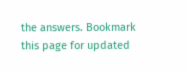the answers. Bookmark this page for updated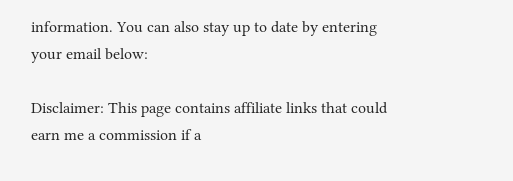information. You can also stay up to date by entering your email below:

Disclaimer: This page contains affiliate links that could earn me a commission if a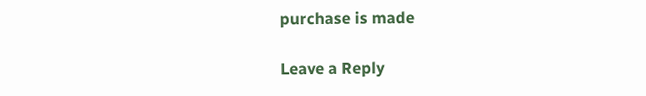purchase is made

Leave a Reply